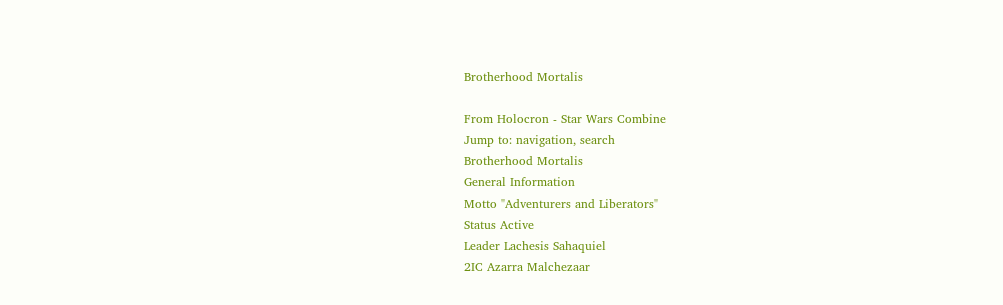Brotherhood Mortalis

From Holocron - Star Wars Combine
Jump to: navigation, search
Brotherhood Mortalis
General Information
Motto "Adventurers and Liberators"
Status Active
Leader Lachesis Sahaquiel
2IC Azarra Malchezaar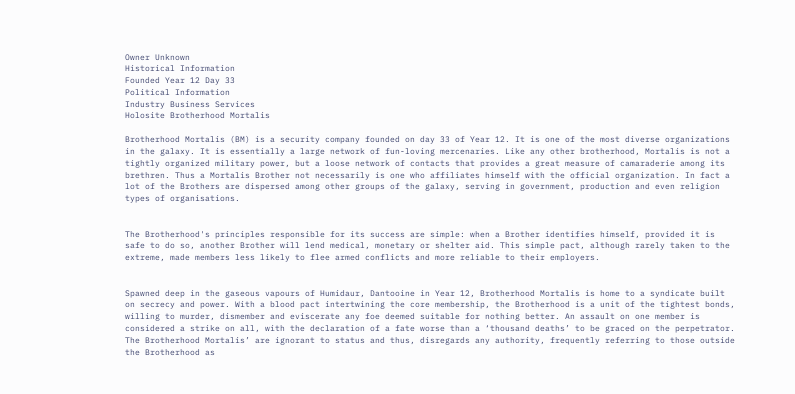Owner Unknown
Historical Information
Founded Year 12 Day 33
Political Information
Industry Business Services
Holosite Brotherhood Mortalis

Brotherhood Mortalis (BM) is a security company founded on day 33 of Year 12. It is one of the most diverse organizations in the galaxy. It is essentially a large network of fun-loving mercenaries. Like any other brotherhood, Mortalis is not a tightly organized military power, but a loose network of contacts that provides a great measure of camaraderie among its brethren. Thus a Mortalis Brother not necessarily is one who affiliates himself with the official organization. In fact a lot of the Brothers are dispersed among other groups of the galaxy, serving in government, production and even religion types of organisations.


The Brotherhood's principles responsible for its success are simple: when a Brother identifies himself, provided it is safe to do so, another Brother will lend medical, monetary or shelter aid. This simple pact, although rarely taken to the extreme, made members less likely to flee armed conflicts and more reliable to their employers.


Spawned deep in the gaseous vapours of Humidaur, Dantooine in Year 12, Brotherhood Mortalis is home to a syndicate built on secrecy and power. With a blood pact intertwining the core membership, the Brotherhood is a unit of the tightest bonds, willing to murder, dismember and eviscerate any foe deemed suitable for nothing better. An assault on one member is considered a strike on all, with the declaration of a fate worse than a ‘thousand deaths’ to be graced on the perpetrator. The Brotherhood Mortalis’ are ignorant to status and thus, disregards any authority, frequently referring to those outside the Brotherhood as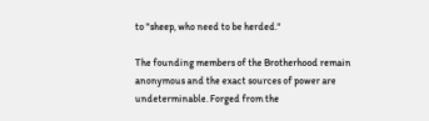to "sheep, who need to be herded."

The founding members of the Brotherhood remain anonymous and the exact sources of power are undeterminable. Forged from the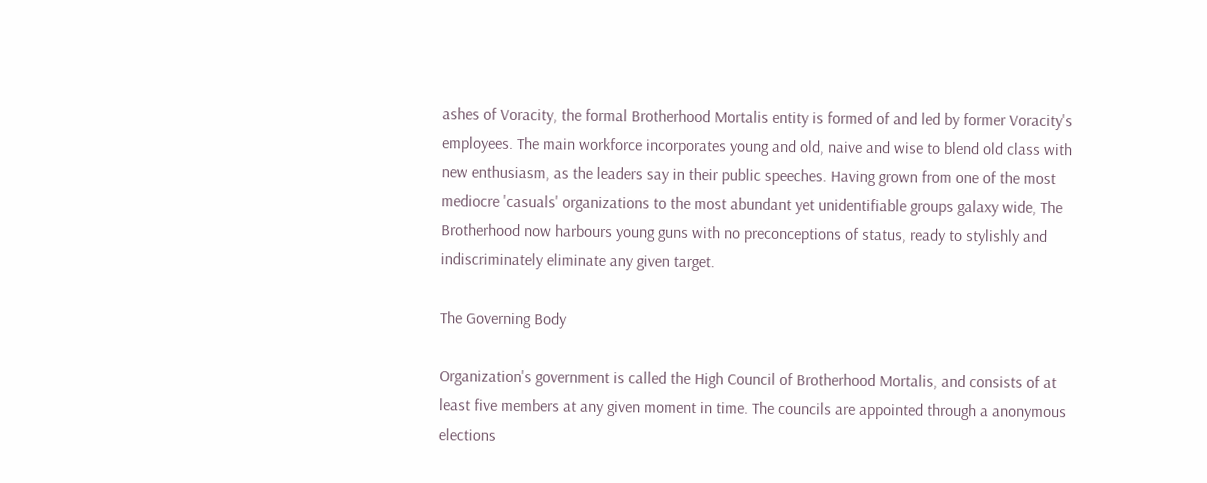ashes of Voracity, the formal Brotherhood Mortalis entity is formed of and led by former Voracity's employees. The main workforce incorporates young and old, naive and wise to blend old class with new enthusiasm, as the leaders say in their public speeches. Having grown from one of the most mediocre 'casuals' organizations to the most abundant yet unidentifiable groups galaxy wide, The Brotherhood now harbours young guns with no preconceptions of status, ready to stylishly and indiscriminately eliminate any given target.

The Governing Body

Organization's government is called the High Council of Brotherhood Mortalis, and consists of at least five members at any given moment in time. The councils are appointed through a anonymous elections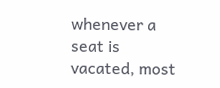whenever a seat is vacated, most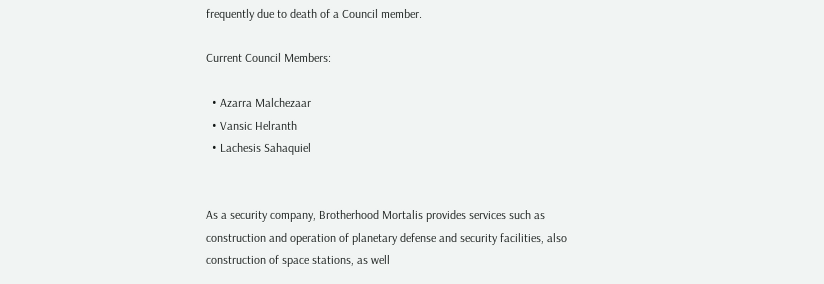frequently due to death of a Council member.

Current Council Members:

  • Azarra Malchezaar
  • Vansic Helranth
  • Lachesis Sahaquiel


As a security company, Brotherhood Mortalis provides services such as construction and operation of planetary defense and security facilities, also construction of space stations, as well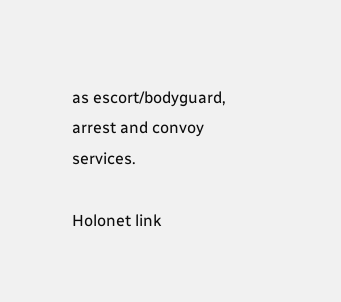as escort/bodyguard, arrest and convoy services.

Holonet link